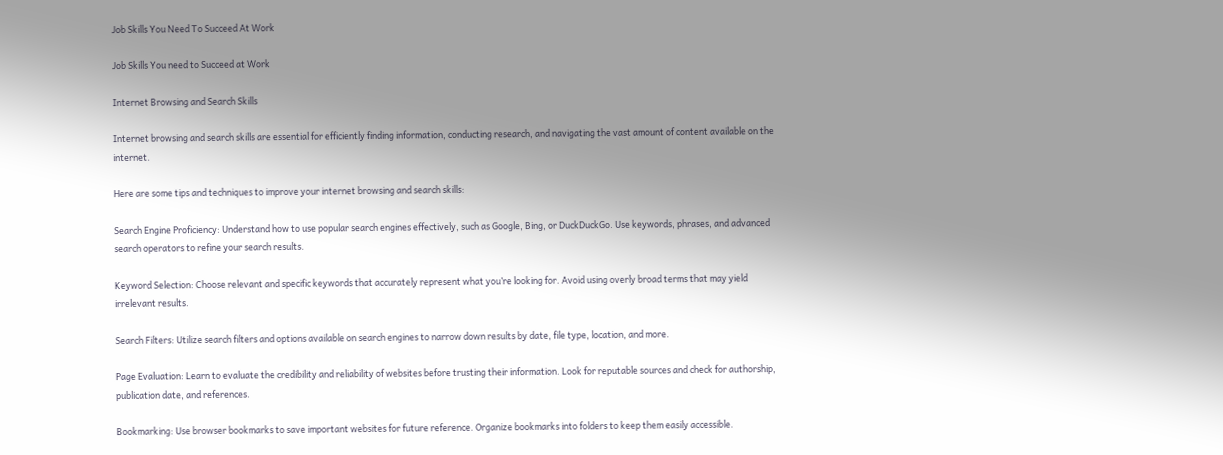Job Skills You Need To Succeed At Work

Job Skills You need to Succeed at Work

Internet Browsing and Search Skills

Internet browsing and search skills are essential for efficiently finding information, conducting research, and navigating the vast amount of content available on the internet.

Here are some tips and techniques to improve your internet browsing and search skills:

Search Engine Proficiency: Understand how to use popular search engines effectively, such as Google, Bing, or DuckDuckGo. Use keywords, phrases, and advanced search operators to refine your search results.

Keyword Selection: Choose relevant and specific keywords that accurately represent what you’re looking for. Avoid using overly broad terms that may yield irrelevant results.

Search Filters: Utilize search filters and options available on search engines to narrow down results by date, file type, location, and more.

Page Evaluation: Learn to evaluate the credibility and reliability of websites before trusting their information. Look for reputable sources and check for authorship, publication date, and references.

Bookmarking: Use browser bookmarks to save important websites for future reference. Organize bookmarks into folders to keep them easily accessible.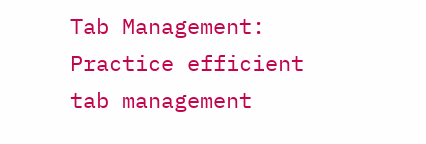Tab Management: Practice efficient tab management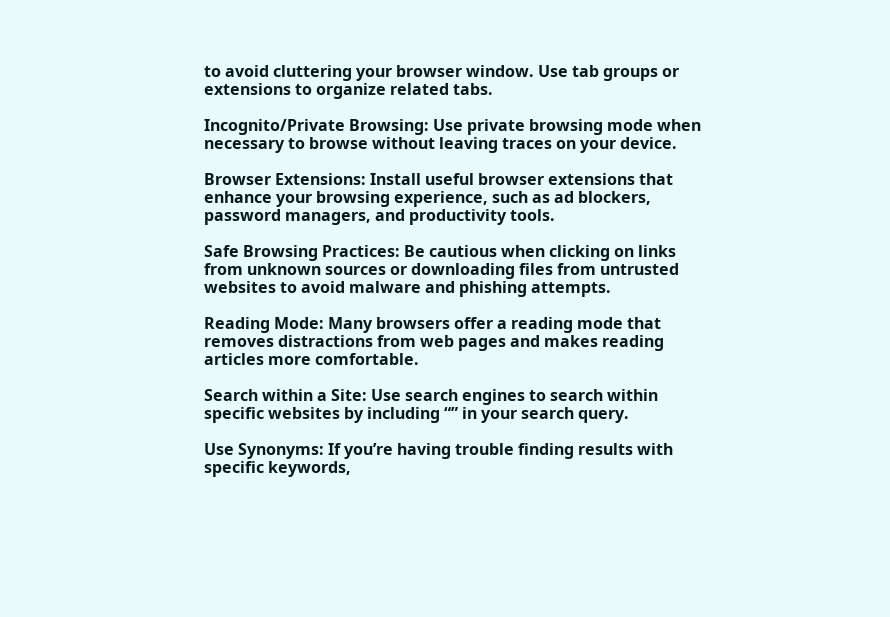to avoid cluttering your browser window. Use tab groups or extensions to organize related tabs.

Incognito/Private Browsing: Use private browsing mode when necessary to browse without leaving traces on your device.

Browser Extensions: Install useful browser extensions that enhance your browsing experience, such as ad blockers, password managers, and productivity tools.

Safe Browsing Practices: Be cautious when clicking on links from unknown sources or downloading files from untrusted websites to avoid malware and phishing attempts.

Reading Mode: Many browsers offer a reading mode that removes distractions from web pages and makes reading articles more comfortable.

Search within a Site: Use search engines to search within specific websites by including “” in your search query.

Use Synonyms: If you’re having trouble finding results with specific keywords,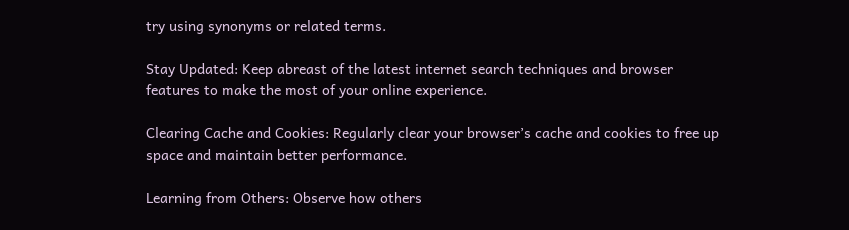try using synonyms or related terms.

Stay Updated: Keep abreast of the latest internet search techniques and browser features to make the most of your online experience.

Clearing Cache and Cookies: Regularly clear your browser’s cache and cookies to free up space and maintain better performance.

Learning from Others: Observe how others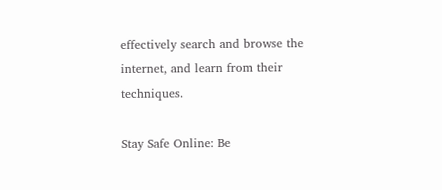effectively search and browse the internet, and learn from their techniques.

Stay Safe Online: Be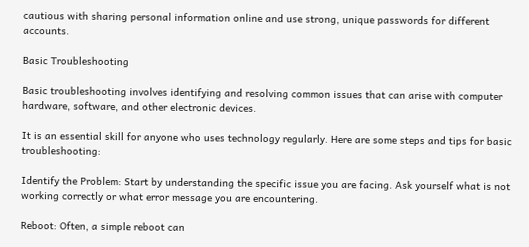cautious with sharing personal information online and use strong, unique passwords for different accounts.

Basic Troubleshooting

Basic troubleshooting involves identifying and resolving common issues that can arise with computer hardware, software, and other electronic devices.

It is an essential skill for anyone who uses technology regularly. Here are some steps and tips for basic troubleshooting:

Identify the Problem: Start by understanding the specific issue you are facing. Ask yourself what is not working correctly or what error message you are encountering.

Reboot: Often, a simple reboot can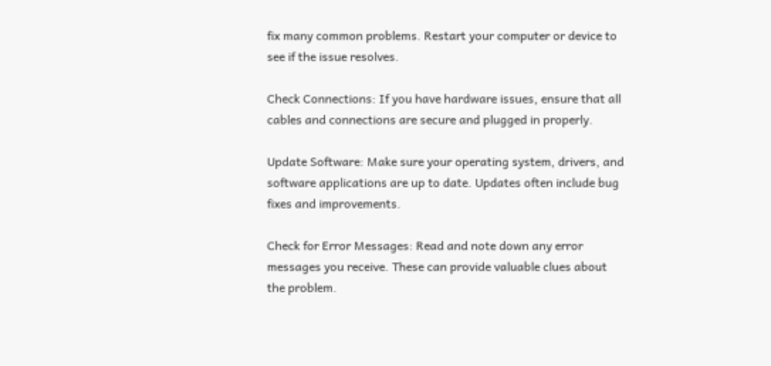fix many common problems. Restart your computer or device to see if the issue resolves.

Check Connections: If you have hardware issues, ensure that all cables and connections are secure and plugged in properly.

Update Software: Make sure your operating system, drivers, and software applications are up to date. Updates often include bug fixes and improvements.

Check for Error Messages: Read and note down any error messages you receive. These can provide valuable clues about the problem.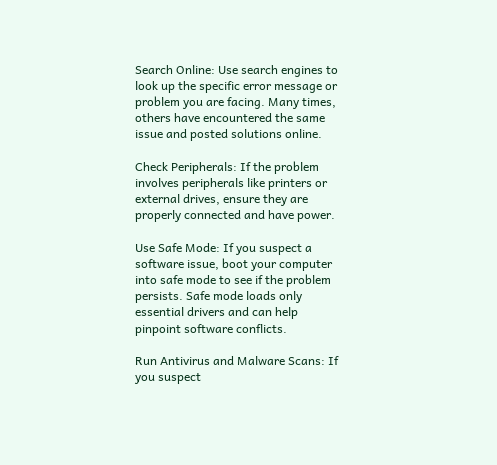Search Online: Use search engines to look up the specific error message or problem you are facing. Many times, others have encountered the same issue and posted solutions online.

Check Peripherals: If the problem involves peripherals like printers or external drives, ensure they are properly connected and have power.

Use Safe Mode: If you suspect a software issue, boot your computer into safe mode to see if the problem persists. Safe mode loads only essential drivers and can help pinpoint software conflicts.

Run Antivirus and Malware Scans: If you suspect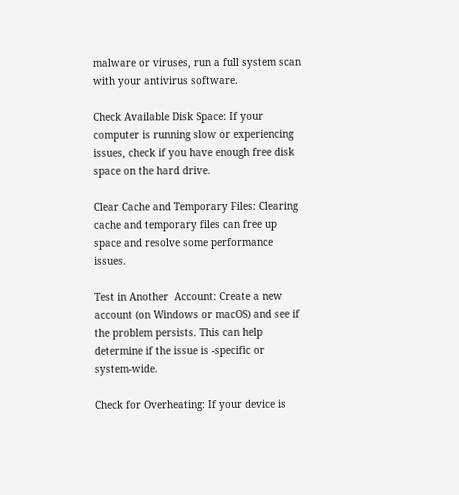malware or viruses, run a full system scan with your antivirus software.

Check Available Disk Space: If your computer is running slow or experiencing issues, check if you have enough free disk space on the hard drive.

Clear Cache and Temporary Files: Clearing cache and temporary files can free up space and resolve some performance issues.

Test in Another  Account: Create a new  account (on Windows or macOS) and see if the problem persists. This can help determine if the issue is -specific or system-wide.

Check for Overheating: If your device is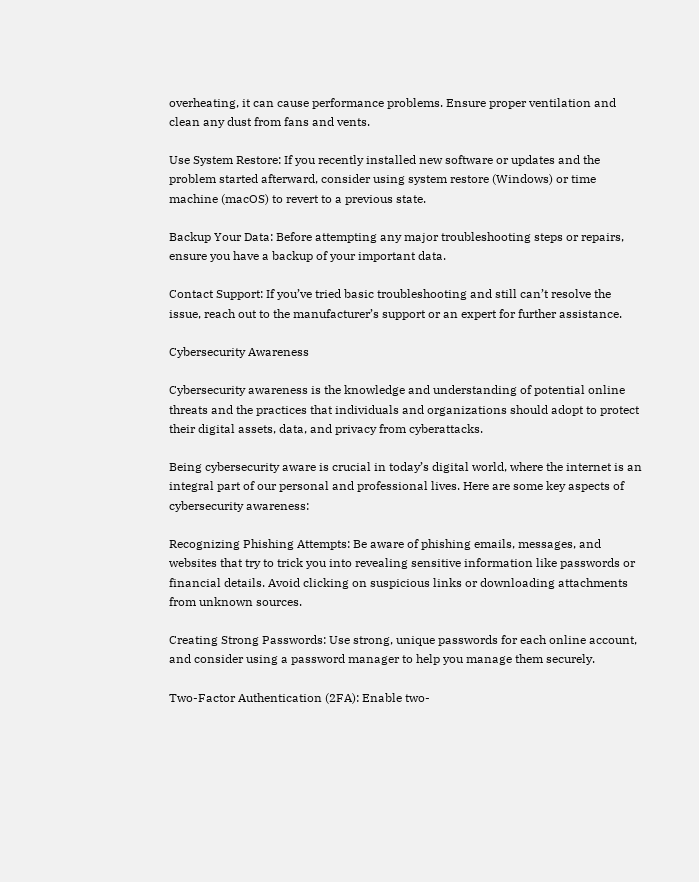overheating, it can cause performance problems. Ensure proper ventilation and clean any dust from fans and vents.

Use System Restore: If you recently installed new software or updates and the problem started afterward, consider using system restore (Windows) or time machine (macOS) to revert to a previous state.

Backup Your Data: Before attempting any major troubleshooting steps or repairs, ensure you have a backup of your important data.

Contact Support: If you’ve tried basic troubleshooting and still can’t resolve the issue, reach out to the manufacturer’s support or an expert for further assistance.

Cybersecurity Awareness

Cybersecurity awareness is the knowledge and understanding of potential online threats and the practices that individuals and organizations should adopt to protect their digital assets, data, and privacy from cyberattacks.

Being cybersecurity aware is crucial in today’s digital world, where the internet is an integral part of our personal and professional lives. Here are some key aspects of cybersecurity awareness:

Recognizing Phishing Attempts: Be aware of phishing emails, messages, and websites that try to trick you into revealing sensitive information like passwords or financial details. Avoid clicking on suspicious links or downloading attachments from unknown sources.

Creating Strong Passwords: Use strong, unique passwords for each online account, and consider using a password manager to help you manage them securely.

Two-Factor Authentication (2FA): Enable two-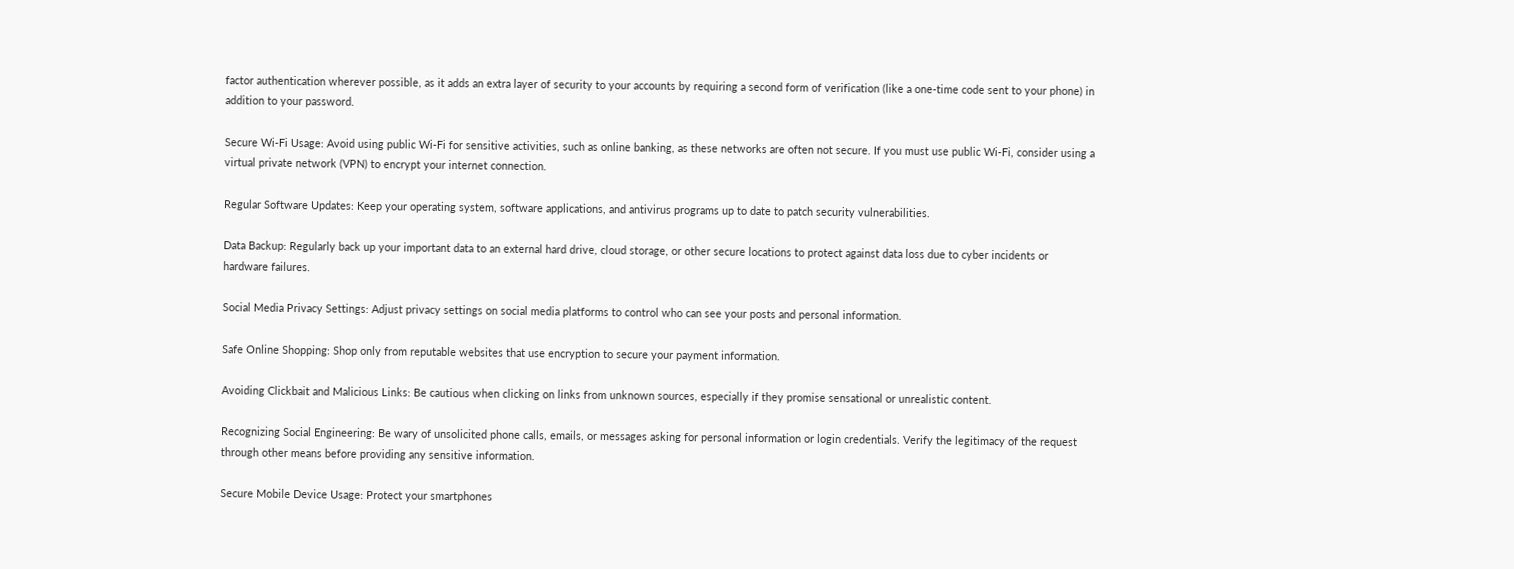factor authentication wherever possible, as it adds an extra layer of security to your accounts by requiring a second form of verification (like a one-time code sent to your phone) in addition to your password.

Secure Wi-Fi Usage: Avoid using public Wi-Fi for sensitive activities, such as online banking, as these networks are often not secure. If you must use public Wi-Fi, consider using a virtual private network (VPN) to encrypt your internet connection.

Regular Software Updates: Keep your operating system, software applications, and antivirus programs up to date to patch security vulnerabilities.

Data Backup: Regularly back up your important data to an external hard drive, cloud storage, or other secure locations to protect against data loss due to cyber incidents or hardware failures.

Social Media Privacy Settings: Adjust privacy settings on social media platforms to control who can see your posts and personal information.

Safe Online Shopping: Shop only from reputable websites that use encryption to secure your payment information.

Avoiding Clickbait and Malicious Links: Be cautious when clicking on links from unknown sources, especially if they promise sensational or unrealistic content.

Recognizing Social Engineering: Be wary of unsolicited phone calls, emails, or messages asking for personal information or login credentials. Verify the legitimacy of the request through other means before providing any sensitive information.

Secure Mobile Device Usage: Protect your smartphones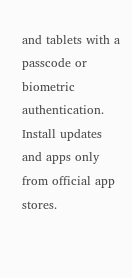and tablets with a passcode or biometric authentication. Install updates and apps only from official app stores.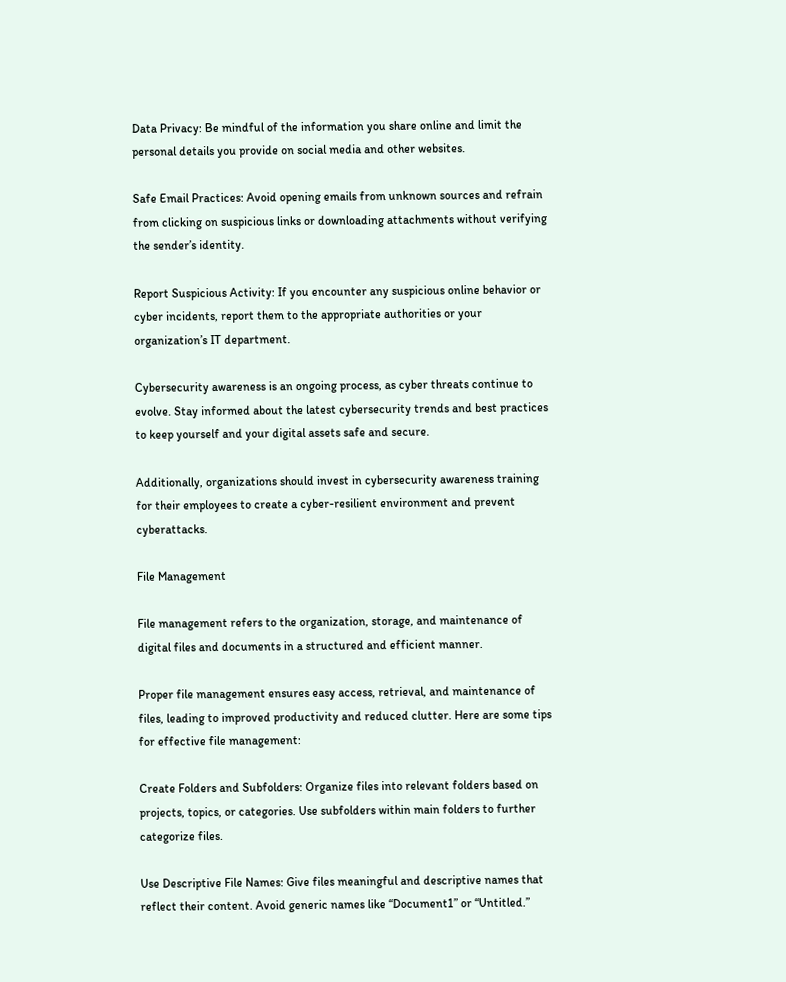Data Privacy: Be mindful of the information you share online and limit the personal details you provide on social media and other websites.

Safe Email Practices: Avoid opening emails from unknown sources and refrain from clicking on suspicious links or downloading attachments without verifying the sender’s identity.

Report Suspicious Activity: If you encounter any suspicious online behavior or cyber incidents, report them to the appropriate authorities or your organization’s IT department.

Cybersecurity awareness is an ongoing process, as cyber threats continue to evolve. Stay informed about the latest cybersecurity trends and best practices to keep yourself and your digital assets safe and secure.

Additionally, organizations should invest in cybersecurity awareness training for their employees to create a cyber-resilient environment and prevent cyberattacks.

File Management

File management refers to the organization, storage, and maintenance of digital files and documents in a structured and efficient manner.

Proper file management ensures easy access, retrieval, and maintenance of files, leading to improved productivity and reduced clutter. Here are some tips for effective file management:

Create Folders and Subfolders: Organize files into relevant folders based on projects, topics, or categories. Use subfolders within main folders to further categorize files.

Use Descriptive File Names: Give files meaningful and descriptive names that reflect their content. Avoid generic names like “Document1” or “Untitled.”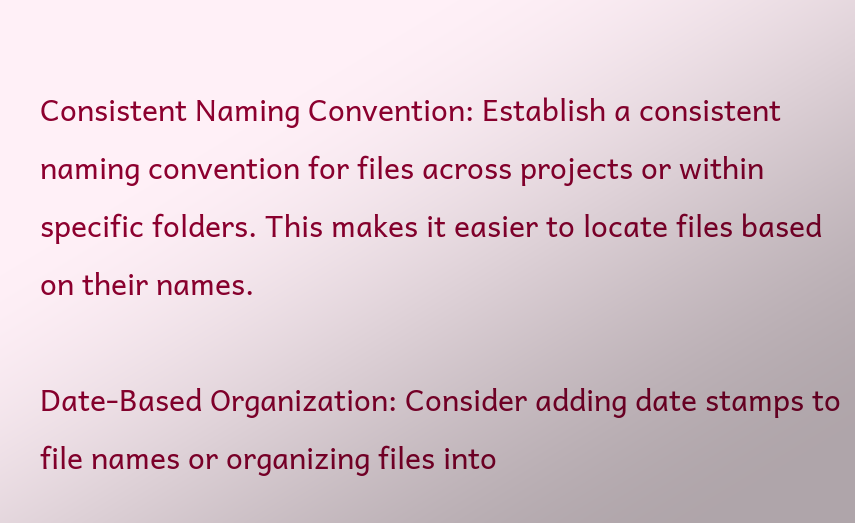Consistent Naming Convention: Establish a consistent naming convention for files across projects or within specific folders. This makes it easier to locate files based on their names.

Date-Based Organization: Consider adding date stamps to file names or organizing files into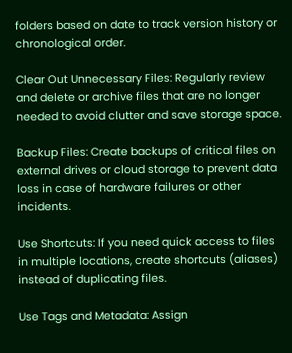folders based on date to track version history or chronological order.

Clear Out Unnecessary Files: Regularly review and delete or archive files that are no longer needed to avoid clutter and save storage space.

Backup Files: Create backups of critical files on external drives or cloud storage to prevent data loss in case of hardware failures or other incidents.

Use Shortcuts: If you need quick access to files in multiple locations, create shortcuts (aliases) instead of duplicating files.

Use Tags and Metadata: Assign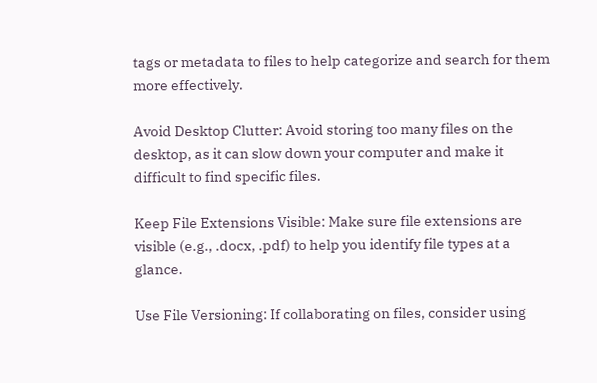tags or metadata to files to help categorize and search for them more effectively.

Avoid Desktop Clutter: Avoid storing too many files on the desktop, as it can slow down your computer and make it difficult to find specific files.

Keep File Extensions Visible: Make sure file extensions are visible (e.g., .docx, .pdf) to help you identify file types at a glance.

Use File Versioning: If collaborating on files, consider using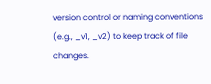version control or naming conventions (e.g., _v1, _v2) to keep track of file changes.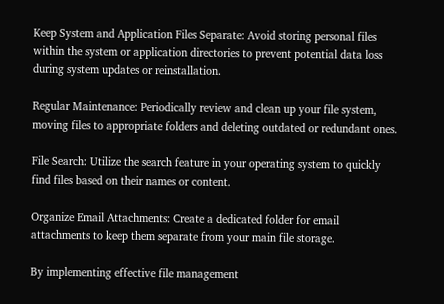Keep System and Application Files Separate: Avoid storing personal files within the system or application directories to prevent potential data loss during system updates or reinstallation.

Regular Maintenance: Periodically review and clean up your file system, moving files to appropriate folders and deleting outdated or redundant ones.

File Search: Utilize the search feature in your operating system to quickly find files based on their names or content.

Organize Email Attachments: Create a dedicated folder for email attachments to keep them separate from your main file storage.

By implementing effective file management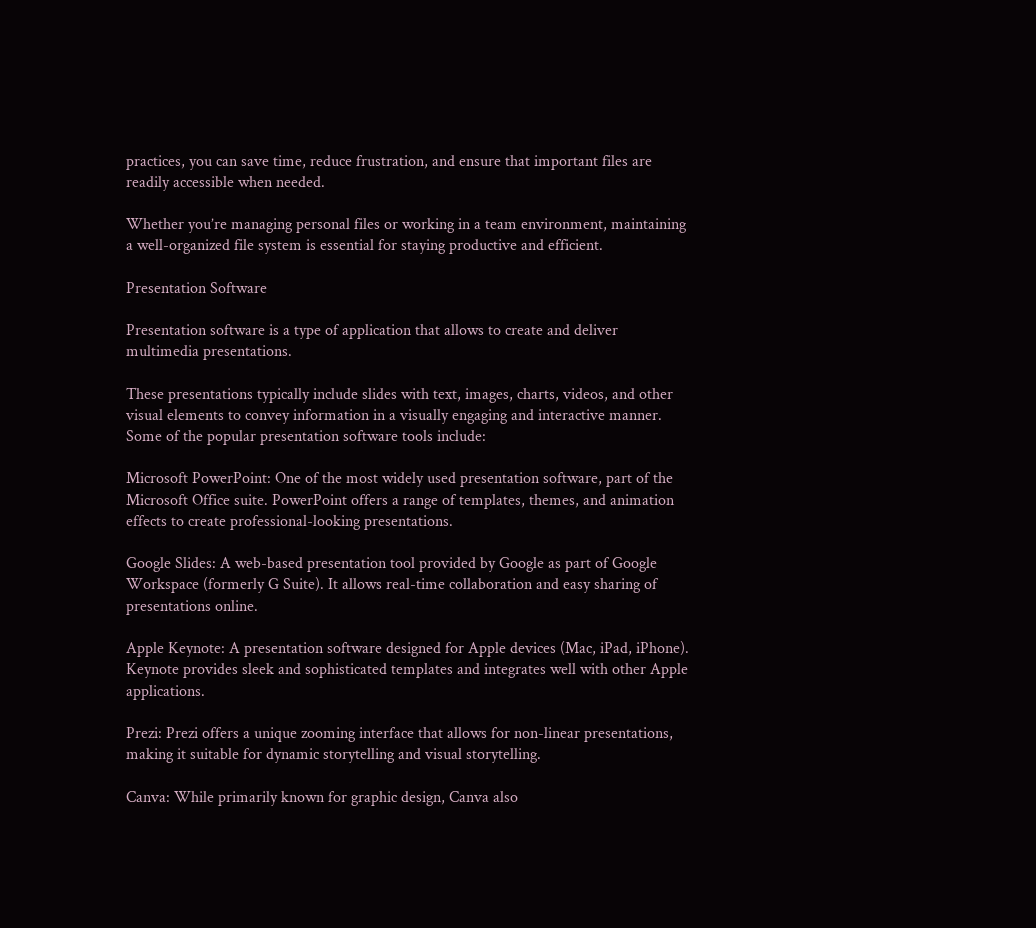practices, you can save time, reduce frustration, and ensure that important files are readily accessible when needed.

Whether you’re managing personal files or working in a team environment, maintaining a well-organized file system is essential for staying productive and efficient.

Presentation Software

Presentation software is a type of application that allows to create and deliver multimedia presentations.

These presentations typically include slides with text, images, charts, videos, and other visual elements to convey information in a visually engaging and interactive manner. Some of the popular presentation software tools include:

Microsoft PowerPoint: One of the most widely used presentation software, part of the Microsoft Office suite. PowerPoint offers a range of templates, themes, and animation effects to create professional-looking presentations.

Google Slides: A web-based presentation tool provided by Google as part of Google Workspace (formerly G Suite). It allows real-time collaboration and easy sharing of presentations online.

Apple Keynote: A presentation software designed for Apple devices (Mac, iPad, iPhone). Keynote provides sleek and sophisticated templates and integrates well with other Apple applications.

Prezi: Prezi offers a unique zooming interface that allows for non-linear presentations, making it suitable for dynamic storytelling and visual storytelling.

Canva: While primarily known for graphic design, Canva also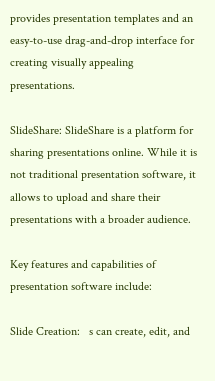provides presentation templates and an easy-to-use drag-and-drop interface for creating visually appealing presentations.

SlideShare: SlideShare is a platform for sharing presentations online. While it is not traditional presentation software, it allows to upload and share their presentations with a broader audience.

Key features and capabilities of presentation software include:

Slide Creation:   s can create, edit, and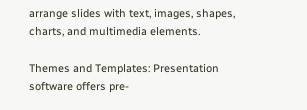arrange slides with text, images, shapes, charts, and multimedia elements.

Themes and Templates: Presentation software offers pre-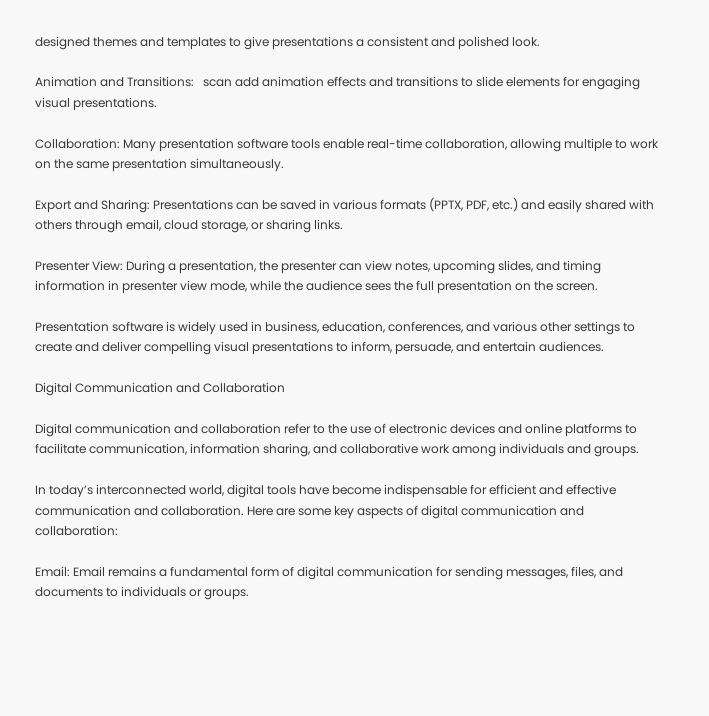designed themes and templates to give presentations a consistent and polished look.

Animation and Transitions:   scan add animation effects and transitions to slide elements for engaging visual presentations.

Collaboration: Many presentation software tools enable real-time collaboration, allowing multiple to work on the same presentation simultaneously.

Export and Sharing: Presentations can be saved in various formats (PPTX, PDF, etc.) and easily shared with others through email, cloud storage, or sharing links.

Presenter View: During a presentation, the presenter can view notes, upcoming slides, and timing information in presenter view mode, while the audience sees the full presentation on the screen.

Presentation software is widely used in business, education, conferences, and various other settings to create and deliver compelling visual presentations to inform, persuade, and entertain audiences.

Digital Communication and Collaboration

Digital communication and collaboration refer to the use of electronic devices and online platforms to facilitate communication, information sharing, and collaborative work among individuals and groups.

In today’s interconnected world, digital tools have become indispensable for efficient and effective communication and collaboration. Here are some key aspects of digital communication and collaboration:

Email: Email remains a fundamental form of digital communication for sending messages, files, and documents to individuals or groups.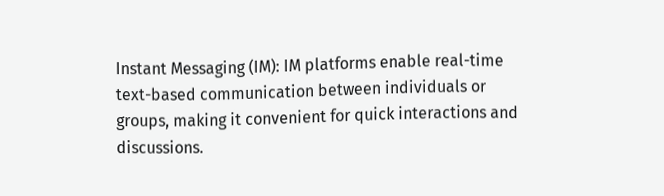Instant Messaging (IM): IM platforms enable real-time text-based communication between individuals or groups, making it convenient for quick interactions and discussions.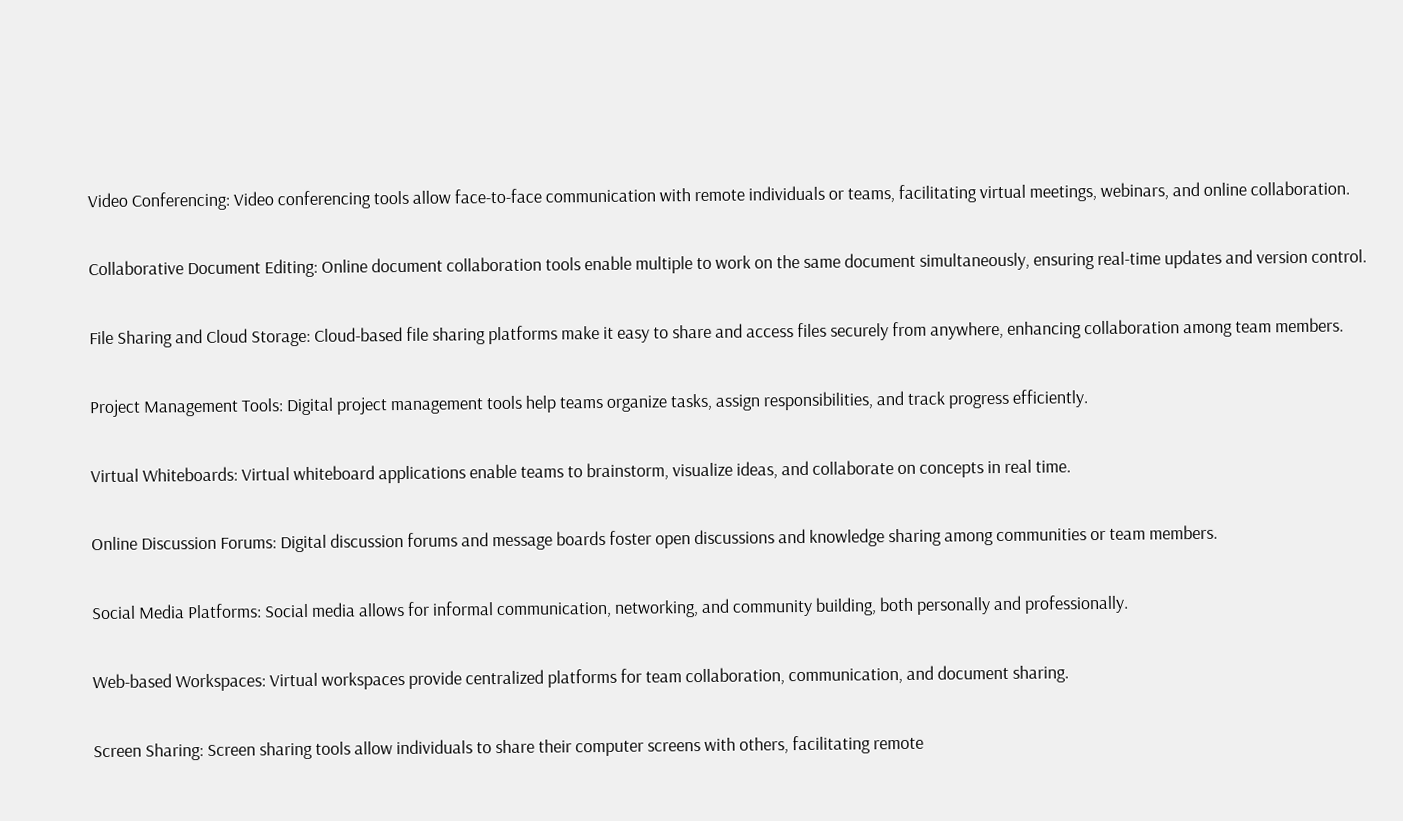Video Conferencing: Video conferencing tools allow face-to-face communication with remote individuals or teams, facilitating virtual meetings, webinars, and online collaboration.

Collaborative Document Editing: Online document collaboration tools enable multiple to work on the same document simultaneously, ensuring real-time updates and version control.

File Sharing and Cloud Storage: Cloud-based file sharing platforms make it easy to share and access files securely from anywhere, enhancing collaboration among team members.

Project Management Tools: Digital project management tools help teams organize tasks, assign responsibilities, and track progress efficiently.

Virtual Whiteboards: Virtual whiteboard applications enable teams to brainstorm, visualize ideas, and collaborate on concepts in real time.

Online Discussion Forums: Digital discussion forums and message boards foster open discussions and knowledge sharing among communities or team members.

Social Media Platforms: Social media allows for informal communication, networking, and community building, both personally and professionally.

Web-based Workspaces: Virtual workspaces provide centralized platforms for team collaboration, communication, and document sharing.

Screen Sharing: Screen sharing tools allow individuals to share their computer screens with others, facilitating remote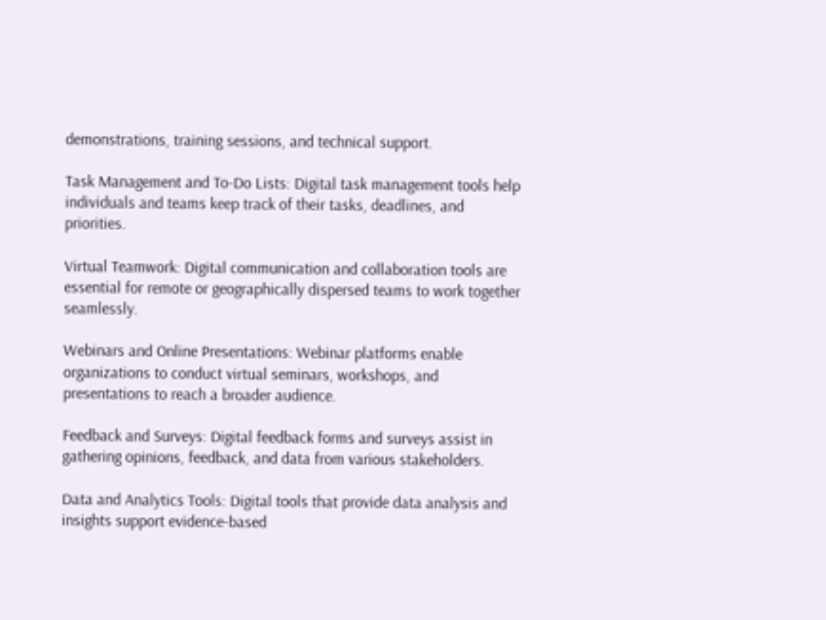demonstrations, training sessions, and technical support.

Task Management and To-Do Lists: Digital task management tools help individuals and teams keep track of their tasks, deadlines, and priorities.

Virtual Teamwork: Digital communication and collaboration tools are essential for remote or geographically dispersed teams to work together seamlessly.

Webinars and Online Presentations: Webinar platforms enable organizations to conduct virtual seminars, workshops, and presentations to reach a broader audience.

Feedback and Surveys: Digital feedback forms and surveys assist in gathering opinions, feedback, and data from various stakeholders.

Data and Analytics Tools: Digital tools that provide data analysis and insights support evidence-based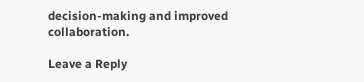decision-making and improved collaboration.

Leave a Reply